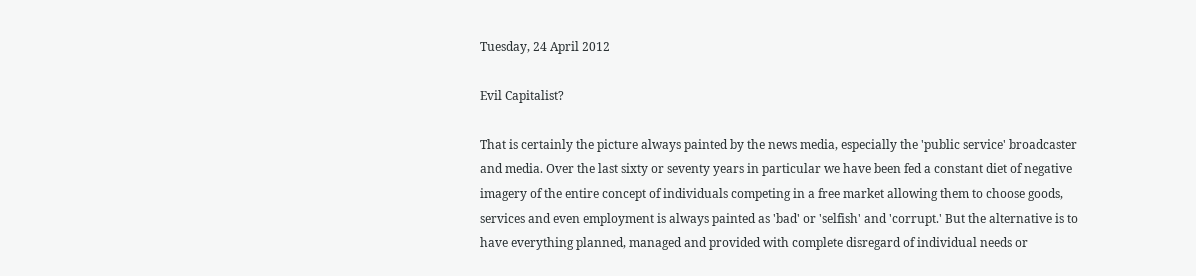Tuesday, 24 April 2012

Evil Capitalist?

That is certainly the picture always painted by the news media, especially the 'public service' broadcaster and media. Over the last sixty or seventy years in particular we have been fed a constant diet of negative imagery of the entire concept of individuals competing in a free market allowing them to choose goods, services and even employment is always painted as 'bad' or 'selfish' and 'corrupt.' But the alternative is to have everything planned, managed and provided with complete disregard of individual needs or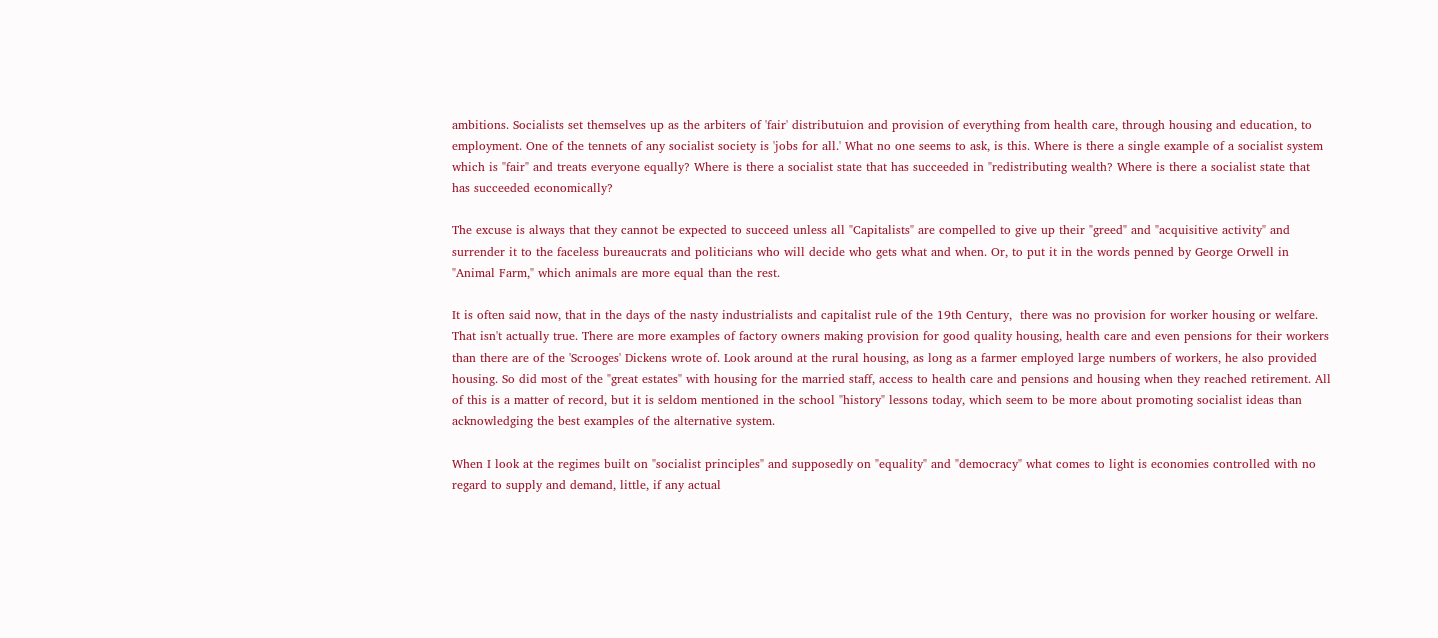ambitions. Socialists set themselves up as the arbiters of 'fair' distributuion and provision of everything from health care, through housing and education, to employment. One of the tennets of any socialist society is 'jobs for all.' What no one seems to ask, is this. Where is there a single example of a socialist system which is "fair" and treats everyone equally? Where is there a socialist state that has succeeded in "redistributing wealth? Where is there a socialist state that has succeeded economically?

The excuse is always that they cannot be expected to succeed unless all "Capitalists" are compelled to give up their "greed" and "acquisitive activity" and surrender it to the faceless bureaucrats and politicians who will decide who gets what and when. Or, to put it in the words penned by George Orwell in "Animal Farm," which animals are more equal than the rest.

It is often said now, that in the days of the nasty industrialists and capitalist rule of the 19th Century,  there was no provision for worker housing or welfare. That isn't actually true. There are more examples of factory owners making provision for good quality housing, health care and even pensions for their workers than there are of the 'Scrooges' Dickens wrote of. Look around at the rural housing, as long as a farmer employed large numbers of workers, he also provided housing. So did most of the "great estates" with housing for the married staff, access to health care and pensions and housing when they reached retirement. All of this is a matter of record, but it is seldom mentioned in the school "history" lessons today, which seem to be more about promoting socialist ideas than acknowledging the best examples of the alternative system.

When I look at the regimes built on "socialist principles" and supposedly on "equality" and "democracy" what comes to light is economies controlled with no regard to supply and demand, little, if any actual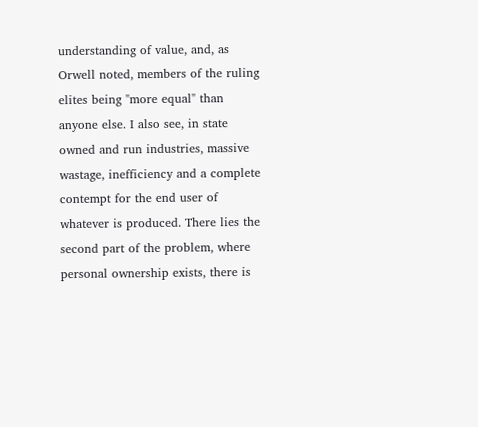understanding of value, and, as Orwell noted, members of the ruling elites being "more equal" than anyone else. I also see, in state owned and run industries, massive wastage, inefficiency and a complete contempt for the end user of whatever is produced. There lies the second part of the problem, where personal ownership exists, there is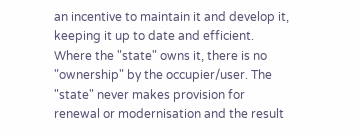an incentive to maintain it and develop it, keeping it up to date and efficient. Where the "state" owns it, there is no "ownership" by the occupier/user. The "state" never makes provision for renewal or modernisation and the result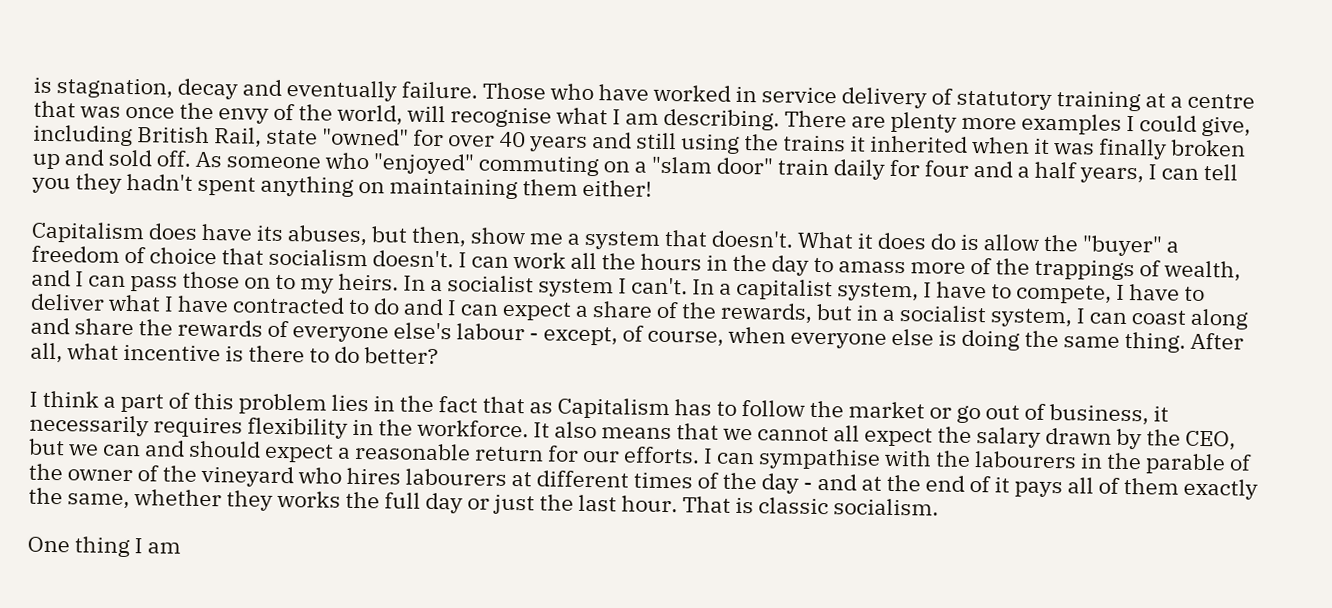is stagnation, decay and eventually failure. Those who have worked in service delivery of statutory training at a centre that was once the envy of the world, will recognise what I am describing. There are plenty more examples I could give, including British Rail, state "owned" for over 40 years and still using the trains it inherited when it was finally broken up and sold off. As someone who "enjoyed" commuting on a "slam door" train daily for four and a half years, I can tell you they hadn't spent anything on maintaining them either!

Capitalism does have its abuses, but then, show me a system that doesn't. What it does do is allow the "buyer" a freedom of choice that socialism doesn't. I can work all the hours in the day to amass more of the trappings of wealth, and I can pass those on to my heirs. In a socialist system I can't. In a capitalist system, I have to compete, I have to deliver what I have contracted to do and I can expect a share of the rewards, but in a socialist system, I can coast along and share the rewards of everyone else's labour - except, of course, when everyone else is doing the same thing. After all, what incentive is there to do better?

I think a part of this problem lies in the fact that as Capitalism has to follow the market or go out of business, it necessarily requires flexibility in the workforce. It also means that we cannot all expect the salary drawn by the CEO, but we can and should expect a reasonable return for our efforts. I can sympathise with the labourers in the parable of the owner of the vineyard who hires labourers at different times of the day - and at the end of it pays all of them exactly the same, whether they works the full day or just the last hour. That is classic socialism.

One thing I am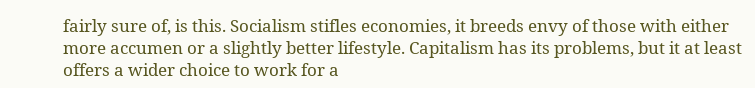fairly sure of, is this. Socialism stifles economies, it breeds envy of those with either more accumen or a slightly better lifestyle. Capitalism has its problems, but it at least offers a wider choice to work for a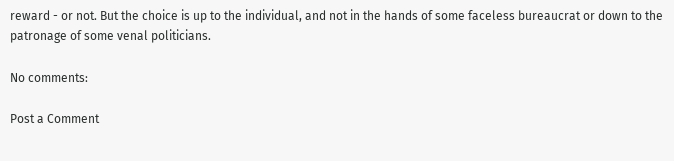reward - or not. But the choice is up to the individual, and not in the hands of some faceless bureaucrat or down to the patronage of some venal politicians.

No comments:

Post a Comment